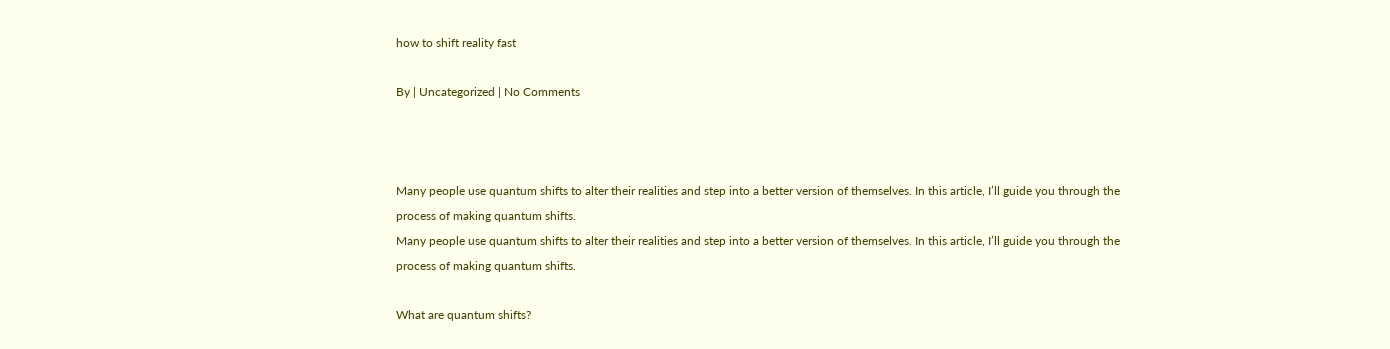how to shift reality fast

By | Uncategorized | No Comments



Many people use quantum shifts to alter their realities and step into a better version of themselves. In this article, I’ll guide you through the process of making quantum shifts.
Many people use quantum shifts to alter their realities and step into a better version of themselves. In this article, I’ll guide you through the process of making quantum shifts.

What are quantum shifts?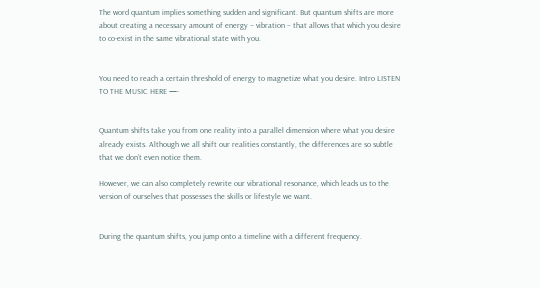The word quantum implies something sudden and significant. But quantum shifts are more about creating a necessary amount of energy – vibration – that allows that which you desire to co-exist in the same vibrational state with you.


You need to reach a certain threshold of energy to magnetize what you desire. Intro LISTEN TO THE MUSIC HERE —-


Quantum shifts take you from one reality into a parallel dimension where what you desire already exists. Although we all shift our realities constantly, the differences are so subtle that we don’t even notice them.

However, we can also completely rewrite our vibrational resonance, which leads us to the version of ourselves that possesses the skills or lifestyle we want.


During the quantum shifts, you jump onto a timeline with a different frequency.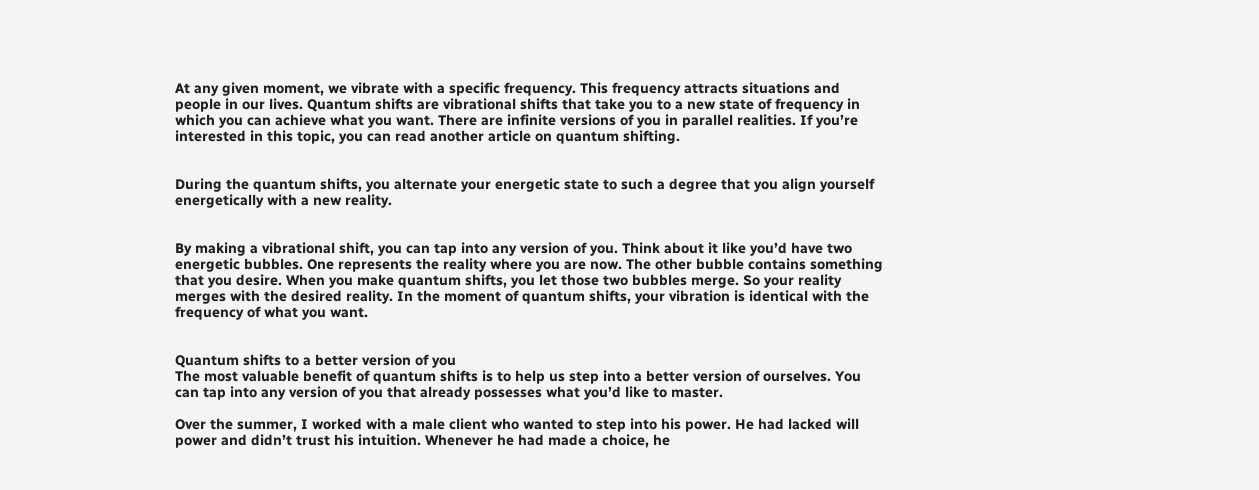At any given moment, we vibrate with a specific frequency. This frequency attracts situations and people in our lives. Quantum shifts are vibrational shifts that take you to a new state of frequency in which you can achieve what you want. There are infinite versions of you in parallel realities. If you’re interested in this topic, you can read another article on quantum shifting.


During the quantum shifts, you alternate your energetic state to such a degree that you align yourself energetically with a new reality.


By making a vibrational shift, you can tap into any version of you. Think about it like you’d have two energetic bubbles. One represents the reality where you are now. The other bubble contains something that you desire. When you make quantum shifts, you let those two bubbles merge. So your reality merges with the desired reality. In the moment of quantum shifts, your vibration is identical with the frequency of what you want.


Quantum shifts to a better version of you
The most valuable benefit of quantum shifts is to help us step into a better version of ourselves. You can tap into any version of you that already possesses what you’d like to master.

Over the summer, I worked with a male client who wanted to step into his power. He had lacked will power and didn’t trust his intuition. Whenever he had made a choice, he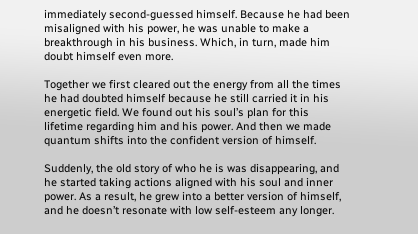immediately second-guessed himself. Because he had been misaligned with his power, he was unable to make a breakthrough in his business. Which, in turn, made him doubt himself even more.

Together we first cleared out the energy from all the times he had doubted himself because he still carried it in his energetic field. We found out his soul’s plan for this lifetime regarding him and his power. And then we made quantum shifts into the confident version of himself.

Suddenly, the old story of who he is was disappearing, and he started taking actions aligned with his soul and inner power. As a result, he grew into a better version of himself, and he doesn’t resonate with low self-esteem any longer.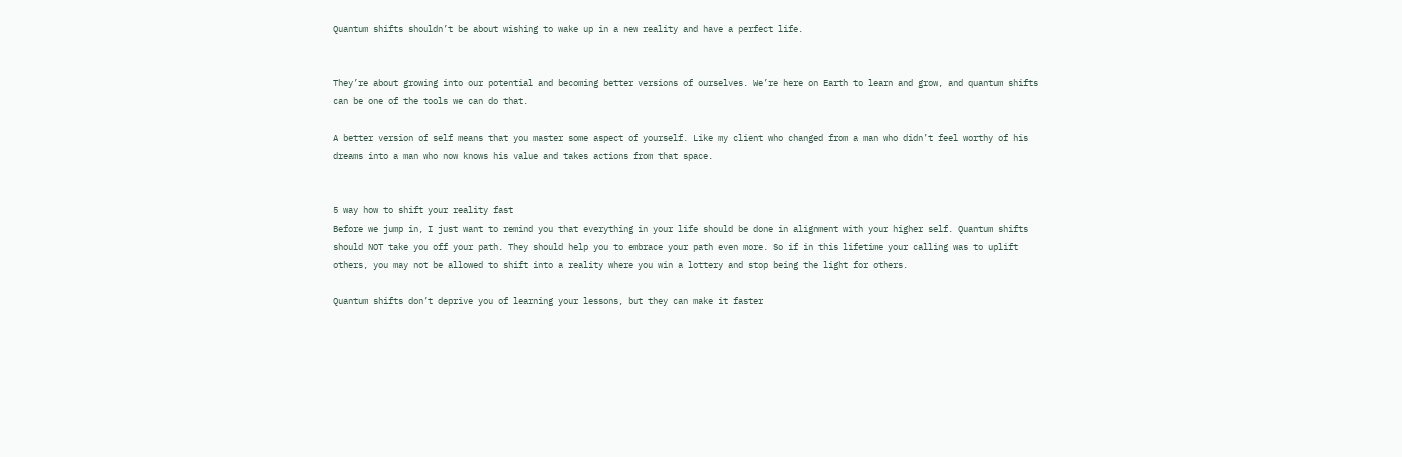Quantum shifts shouldn’t be about wishing to wake up in a new reality and have a perfect life.


They’re about growing into our potential and becoming better versions of ourselves. We’re here on Earth to learn and grow, and quantum shifts can be one of the tools we can do that.

A better version of self means that you master some aspect of yourself. Like my client who changed from a man who didn’t feel worthy of his dreams into a man who now knows his value and takes actions from that space.


5 way how to shift your reality fast
Before we jump in, I just want to remind you that everything in your life should be done in alignment with your higher self. Quantum shifts should NOT take you off your path. They should help you to embrace your path even more. So if in this lifetime your calling was to uplift others, you may not be allowed to shift into a reality where you win a lottery and stop being the light for others.

Quantum shifts don’t deprive you of learning your lessons, but they can make it faster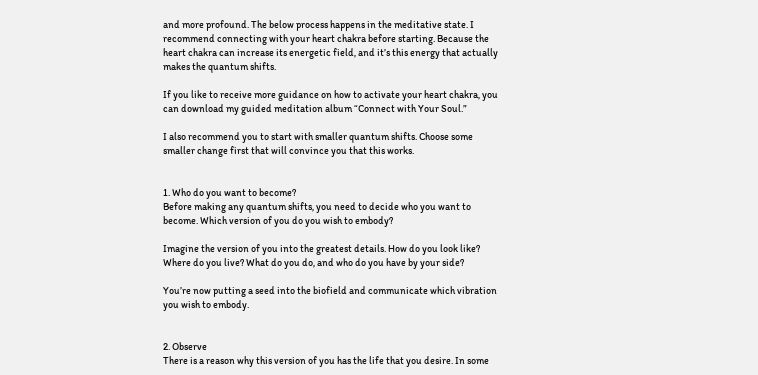and more profound. The below process happens in the meditative state. I recommend connecting with your heart chakra before starting. Because the heart chakra can increase its energetic field, and it’s this energy that actually makes the quantum shifts.

If you like to receive more guidance on how to activate your heart chakra, you can download my guided meditation album “Connect with Your Soul.”

I also recommend you to start with smaller quantum shifts. Choose some smaller change first that will convince you that this works.


1. Who do you want to become?
Before making any quantum shifts, you need to decide who you want to become. Which version of you do you wish to embody?

Imagine the version of you into the greatest details. How do you look like? Where do you live? What do you do, and who do you have by your side?

You’re now putting a seed into the biofield and communicate which vibration you wish to embody.


2. Observe
There is a reason why this version of you has the life that you desire. In some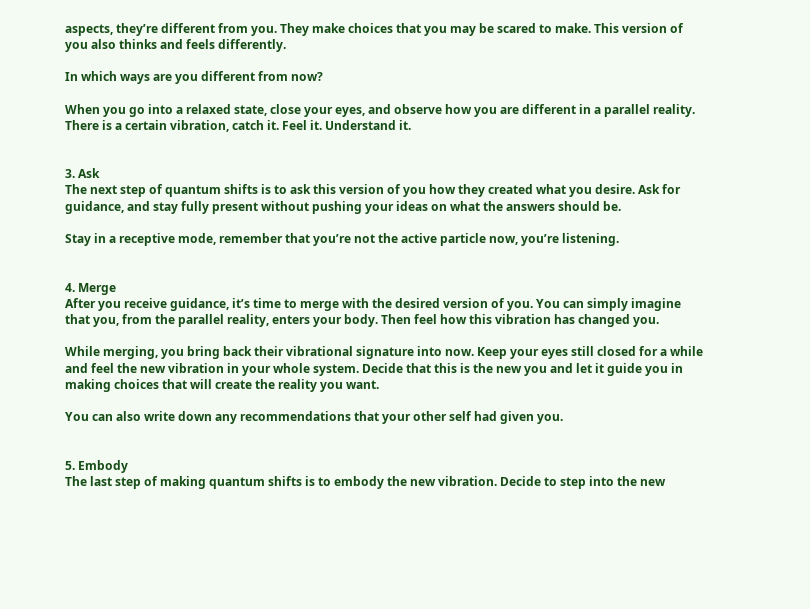aspects, they’re different from you. They make choices that you may be scared to make. This version of you also thinks and feels differently.

In which ways are you different from now?

When you go into a relaxed state, close your eyes, and observe how you are different in a parallel reality. There is a certain vibration, catch it. Feel it. Understand it.


3. Ask
The next step of quantum shifts is to ask this version of you how they created what you desire. Ask for guidance, and stay fully present without pushing your ideas on what the answers should be.

Stay in a receptive mode, remember that you’re not the active particle now, you’re listening.


4. Merge
After you receive guidance, it’s time to merge with the desired version of you. You can simply imagine that you, from the parallel reality, enters your body. Then feel how this vibration has changed you.

While merging, you bring back their vibrational signature into now. Keep your eyes still closed for a while and feel the new vibration in your whole system. Decide that this is the new you and let it guide you in making choices that will create the reality you want.

You can also write down any recommendations that your other self had given you.


5. Embody
The last step of making quantum shifts is to embody the new vibration. Decide to step into the new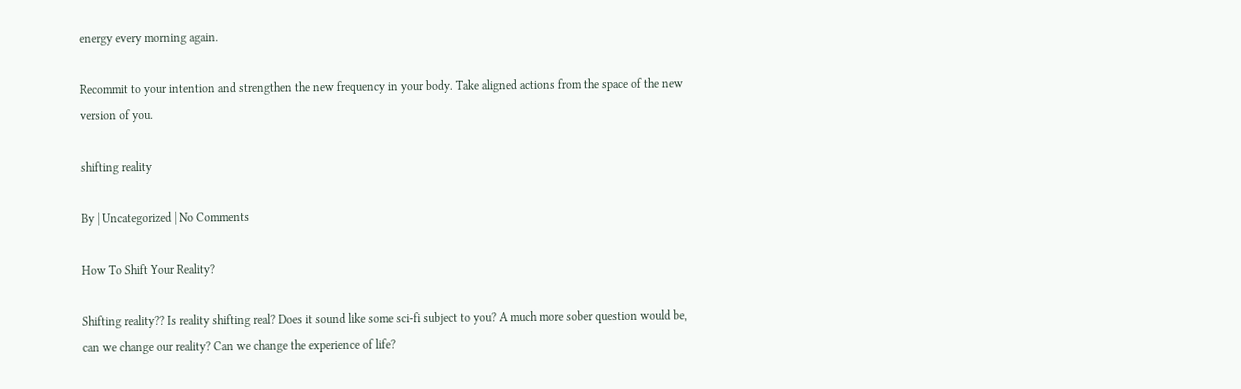energy every morning again.

Recommit to your intention and strengthen the new frequency in your body. Take aligned actions from the space of the new version of you.

shifting reality

By | Uncategorized | No Comments

How To Shift Your Reality?

Shifting reality?? Is reality shifting real? Does it sound like some sci-fi subject to you? A much more sober question would be, can we change our reality? Can we change the experience of life?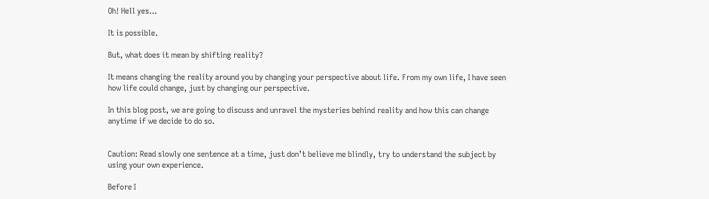Oh! Hell yes…

It is possible.

But, what does it mean by shifting reality?

It means changing the reality around you by changing your perspective about life. From my own life, I have seen how life could change, just by changing our perspective.

In this blog post, we are going to discuss and unravel the mysteries behind reality and how this can change anytime if we decide to do so.


Caution: Read slowly one sentence at a time, just don’t believe me blindly, try to understand the subject by using your own experience.

Before I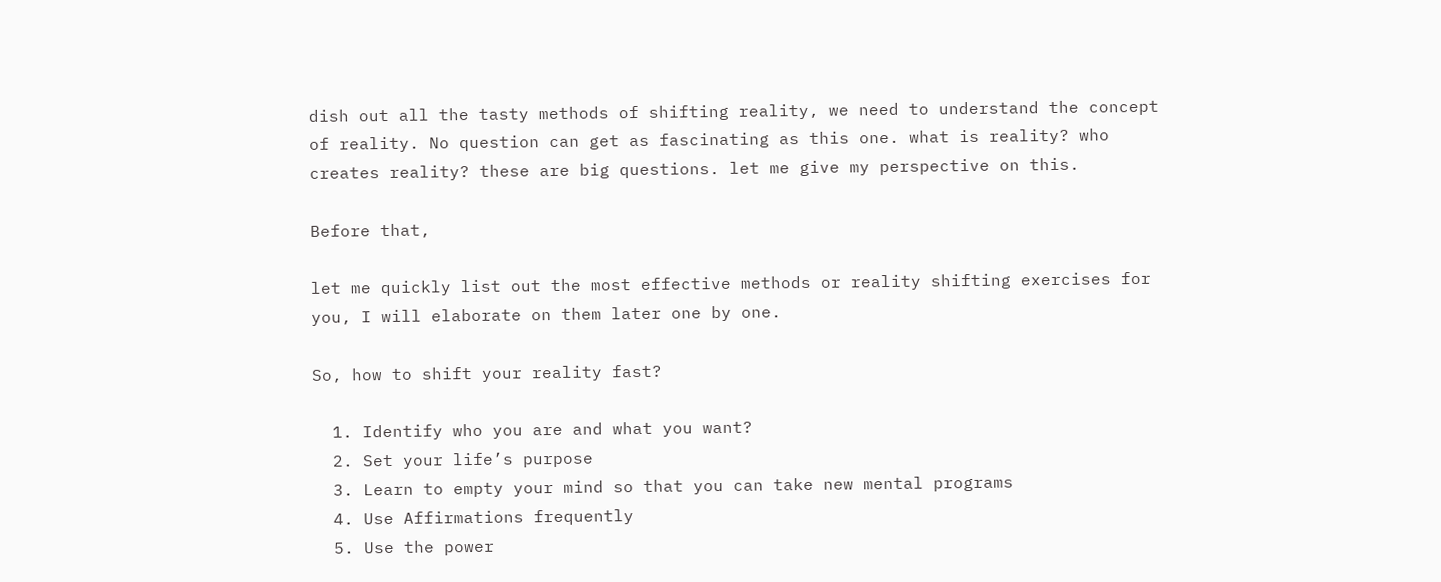dish out all the tasty methods of shifting reality, we need to understand the concept of reality. No question can get as fascinating as this one. what is reality? who creates reality? these are big questions. let me give my perspective on this.

Before that,

let me quickly list out the most effective methods or reality shifting exercises for you, I will elaborate on them later one by one.

So, how to shift your reality fast?

  1. Identify who you are and what you want?
  2. Set your life’s purpose
  3. Learn to empty your mind so that you can take new mental programs
  4. Use Affirmations frequently
  5. Use the power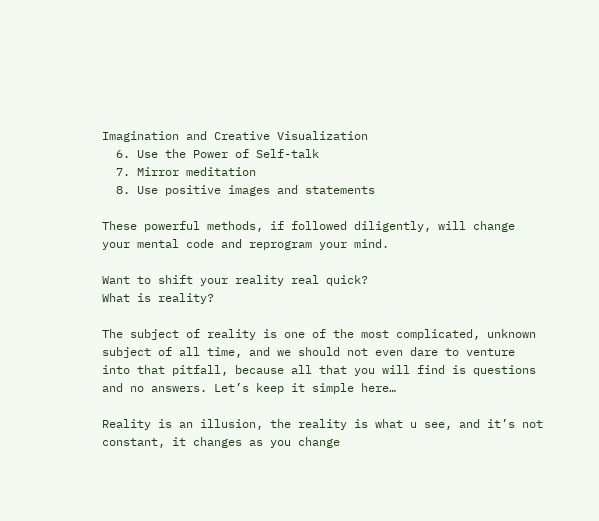Imagination and Creative Visualization
  6. Use the Power of Self-talk
  7. Mirror meditation
  8. Use positive images and statements

These powerful methods, if followed diligently, will change your mental code and reprogram your mind.

Want to shift your reality real quick?
What is reality?

The subject of reality is one of the most complicated, unknown subject of all time, and we should not even dare to venture into that pitfall, because all that you will find is questions and no answers. Let’s keep it simple here…

Reality is an illusion, the reality is what u see, and it’s not constant, it changes as you change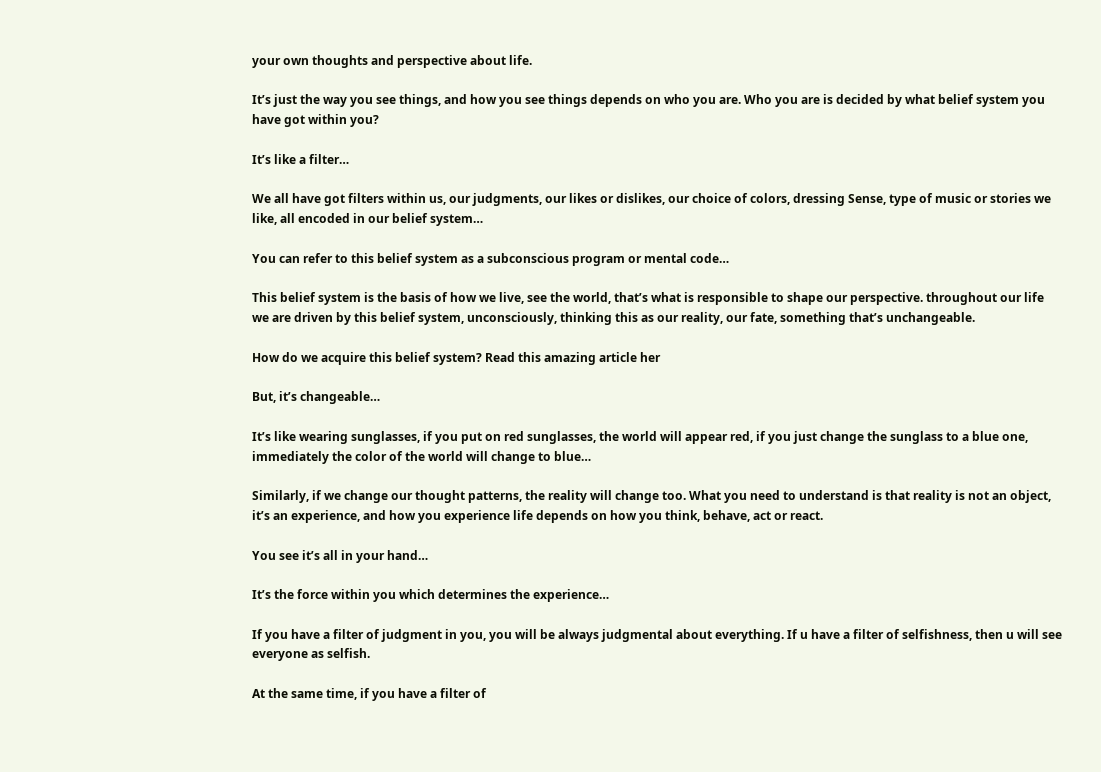your own thoughts and perspective about life.

It’s just the way you see things, and how you see things depends on who you are. Who you are is decided by what belief system you have got within you?

It’s like a filter…

We all have got filters within us, our judgments, our likes or dislikes, our choice of colors, dressing Sense, type of music or stories we like, all encoded in our belief system…

You can refer to this belief system as a subconscious program or mental code…

This belief system is the basis of how we live, see the world, that’s what is responsible to shape our perspective. throughout our life we are driven by this belief system, unconsciously, thinking this as our reality, our fate, something that’s unchangeable.

How do we acquire this belief system? Read this amazing article her

But, it’s changeable…

It’s like wearing sunglasses, if you put on red sunglasses, the world will appear red, if you just change the sunglass to a blue one, immediately the color of the world will change to blue…

Similarly, if we change our thought patterns, the reality will change too. What you need to understand is that reality is not an object, it’s an experience, and how you experience life depends on how you think, behave, act or react.

You see it’s all in your hand…

It’s the force within you which determines the experience…

If you have a filter of judgment in you, you will be always judgmental about everything. If u have a filter of selfishness, then u will see everyone as selfish.

At the same time, if you have a filter of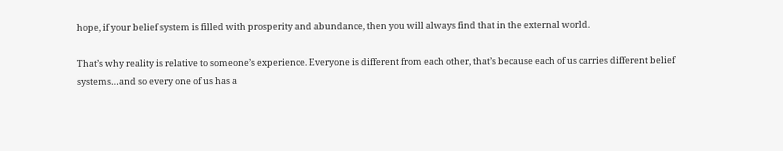hope, if your belief system is filled with prosperity and abundance, then you will always find that in the external world.

That’s why reality is relative to someone’s experience. Everyone is different from each other, that’s because each of us carries different belief systems…and so every one of us has a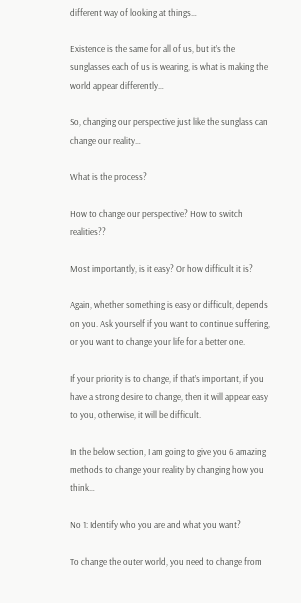different way of looking at things…

Existence is the same for all of us, but it’s the sunglasses each of us is wearing, is what is making the world appear differently…

So, changing our perspective just like the sunglass can change our reality…

What is the process?

How to change our perspective? How to switch realities??

Most importantly, is it easy? Or how difficult it is?

Again, whether something is easy or difficult, depends on you. Ask yourself if you want to continue suffering, or you want to change your life for a better one.

If your priority is to change, if that’s important, if you have a strong desire to change, then it will appear easy to you, otherwise, it will be difficult.

In the below section, I am going to give you 6 amazing methods to change your reality by changing how you think…

No 1: Identify who you are and what you want?

To change the outer world, you need to change from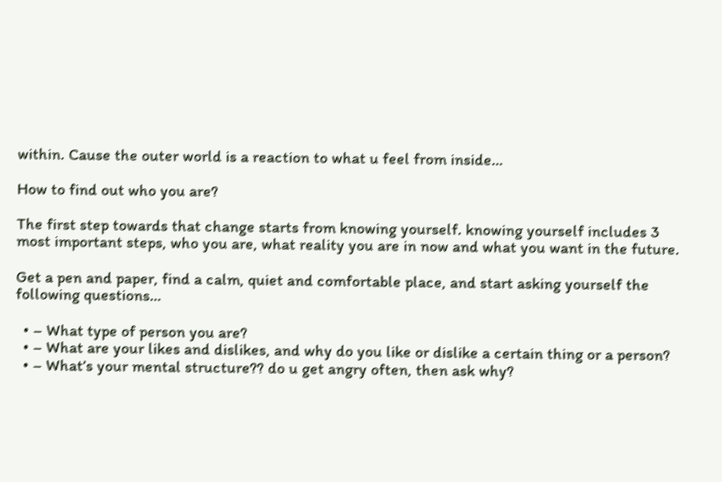within. Cause the outer world is a reaction to what u feel from inside…

How to find out who you are?

The first step towards that change starts from knowing yourself. knowing yourself includes 3 most important steps, who you are, what reality you are in now and what you want in the future.

Get a pen and paper, find a calm, quiet and comfortable place, and start asking yourself the following questions…

  • – What type of person you are?
  • – What are your likes and dislikes, and why do you like or dislike a certain thing or a person?
  • – What’s your mental structure?? do u get angry often, then ask why?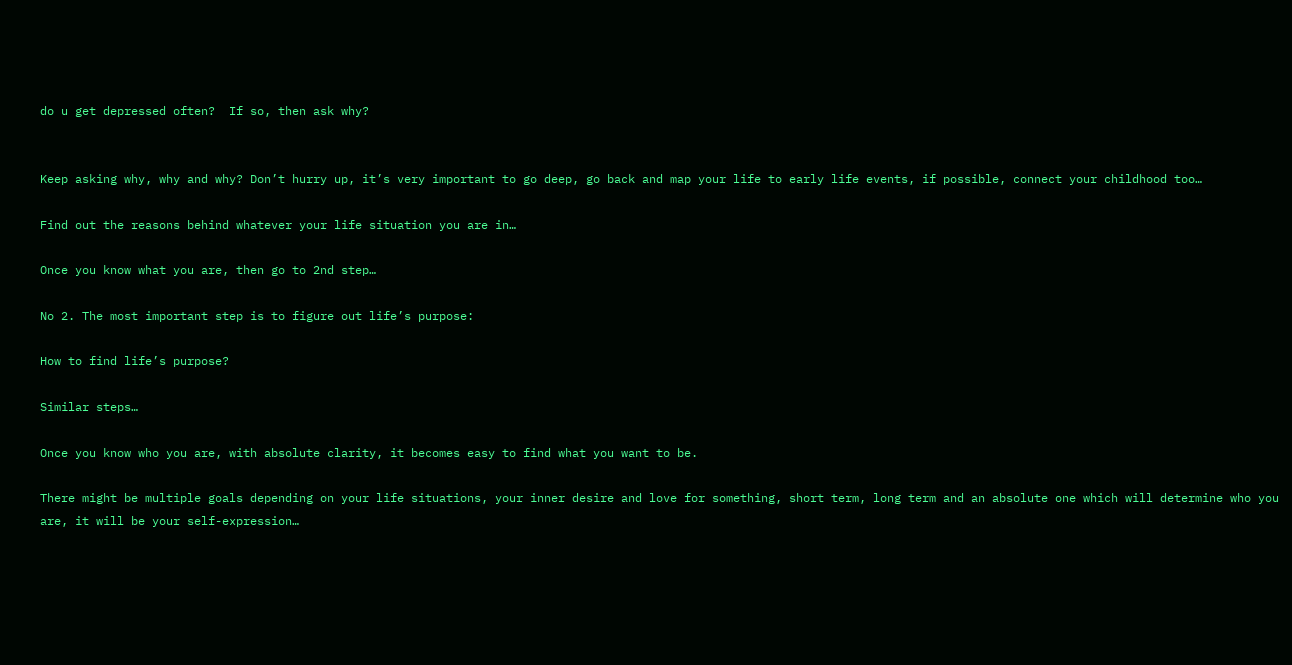do u get depressed often?  If so, then ask why?


Keep asking why, why and why? Don’t hurry up, it’s very important to go deep, go back and map your life to early life events, if possible, connect your childhood too…

Find out the reasons behind whatever your life situation you are in…

Once you know what you are, then go to 2nd step…

No 2. The most important step is to figure out life’s purpose:

How to find life’s purpose?

Similar steps…

Once you know who you are, with absolute clarity, it becomes easy to find what you want to be.

There might be multiple goals depending on your life situations, your inner desire and love for something, short term, long term and an absolute one which will determine who you are, it will be your self-expression…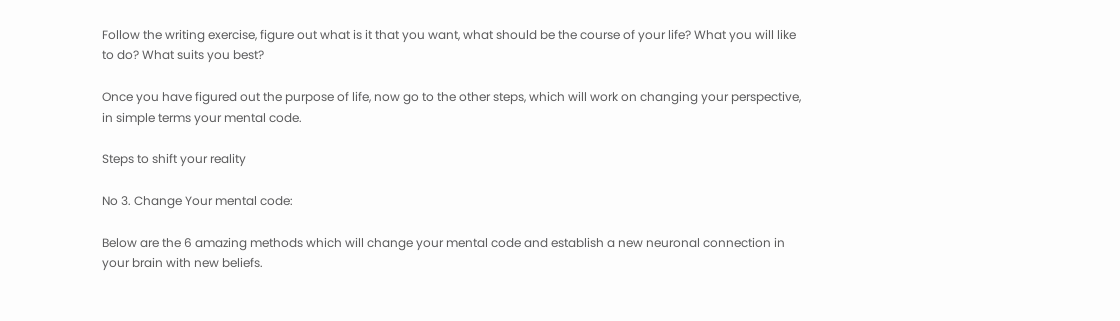Follow the writing exercise, figure out what is it that you want, what should be the course of your life? What you will like to do? What suits you best?

Once you have figured out the purpose of life, now go to the other steps, which will work on changing your perspective, in simple terms your mental code.

Steps to shift your reality

No 3. Change Your mental code:

Below are the 6 amazing methods which will change your mental code and establish a new neuronal connection in your brain with new beliefs.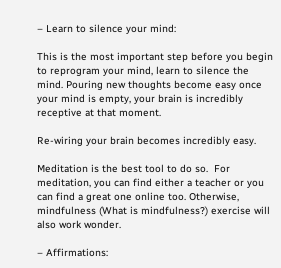– Learn to silence your mind:

This is the most important step before you begin to reprogram your mind, learn to silence the mind. Pouring new thoughts become easy once your mind is empty, your brain is incredibly receptive at that moment.

Re-wiring your brain becomes incredibly easy.

Meditation is the best tool to do so.  For meditation, you can find either a teacher or you can find a great one online too. Otherwise, mindfulness (What is mindfulness?) exercise will also work wonder.

– Affirmations: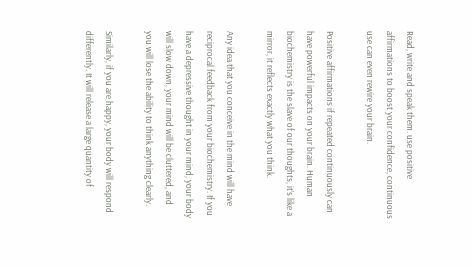Read, write and speak them. use positive affirmations to boost your confidence, continuous use can even rewire your brain.

Positive affirmations if repeated continuously can have powerful impacts on your brain. Human biochemistry is the slave of our thoughts, it’s like a mirror, it reflects exactly what you think.

Any idea that you conceive in the mind will have reciprocal feedback from your biochemistry. If you have a depressive thought in your mind, your body will slow down, your mind will be cluttered, and you will lose the ability to think anything clearly.

Similarly, if you are happy, your body will respond differently. It will release a large quantity of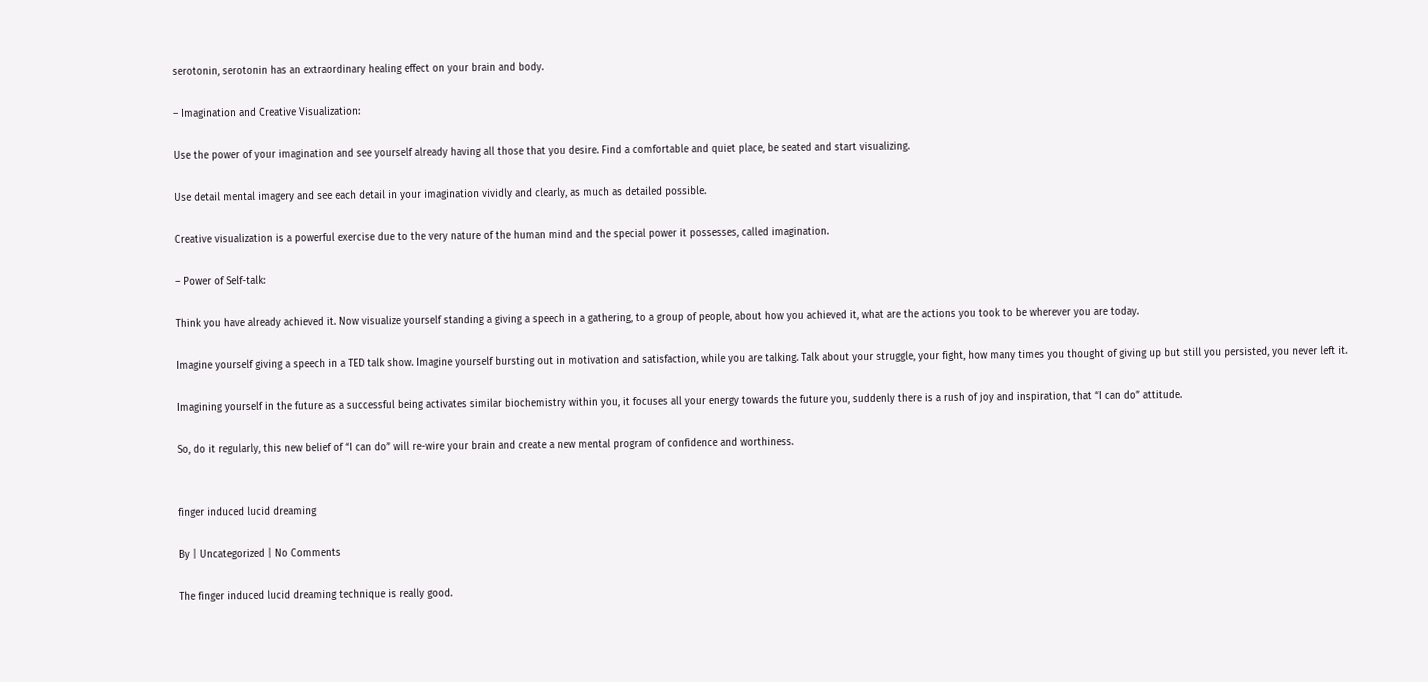serotonin, serotonin has an extraordinary healing effect on your brain and body.

– Imagination and Creative Visualization:

Use the power of your imagination and see yourself already having all those that you desire. Find a comfortable and quiet place, be seated and start visualizing.

Use detail mental imagery and see each detail in your imagination vividly and clearly, as much as detailed possible.

Creative visualization is a powerful exercise due to the very nature of the human mind and the special power it possesses, called imagination.

– Power of Self-talk:

Think you have already achieved it. Now visualize yourself standing a giving a speech in a gathering, to a group of people, about how you achieved it, what are the actions you took to be wherever you are today.

Imagine yourself giving a speech in a TED talk show. Imagine yourself bursting out in motivation and satisfaction, while you are talking. Talk about your struggle, your fight, how many times you thought of giving up but still you persisted, you never left it.

Imagining yourself in the future as a successful being activates similar biochemistry within you, it focuses all your energy towards the future you, suddenly there is a rush of joy and inspiration, that “I can do” attitude.

So, do it regularly, this new belief of “I can do” will re-wire your brain and create a new mental program of confidence and worthiness.


finger induced lucid dreaming

By | Uncategorized | No Comments

The finger induced lucid dreaming technique is really good.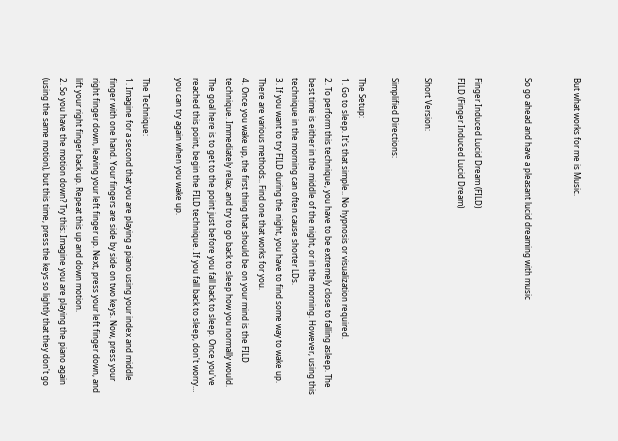But what works for me is Music.


So go ahead and have a pleasant lucid dreaming with music


Finger Induced Lucid Dream (FILD)
FILD (Finger Induced Lucid Dream)

Short Version:

Simplified Directions:

The Setup:
1. Go to sleep. It's that simple.. No hypnosis or visualization required.
2. To perform this technique, you have to be extremely close to falling asleep. The best time is either in the middle of the night, or in the morning. However, using this technique in the morning can often cause shorter LDs.
3. If you want to try FILD during the night, you have to find some way to wake up. There are various methods.. Find one that works for you.
4. Once you wake up, the first thing that should be on your mind is the FILD technique. Immediately relax, and try to go back to sleep how you normally would. The goal here is to get to the point just before you fall back to sleep. Once you've reached this point, begin the FILD technique. If you fall back to sleep, don't worry… you can try again when you wake up.

The Technique:
1. Imagine for a second that you are playing a piano using your index and middle finger with one hand. Your fingers are side by side on two keys. Now, press your right finger down, leaving your left finger up. Next, press your left finger down, and lift your right finger back up. Repeat this up and down motion.
2. So you have the motion down? Try this: Imagine you are playing the piano again (using the same motion), but this time, press the keys so lightly that they don't go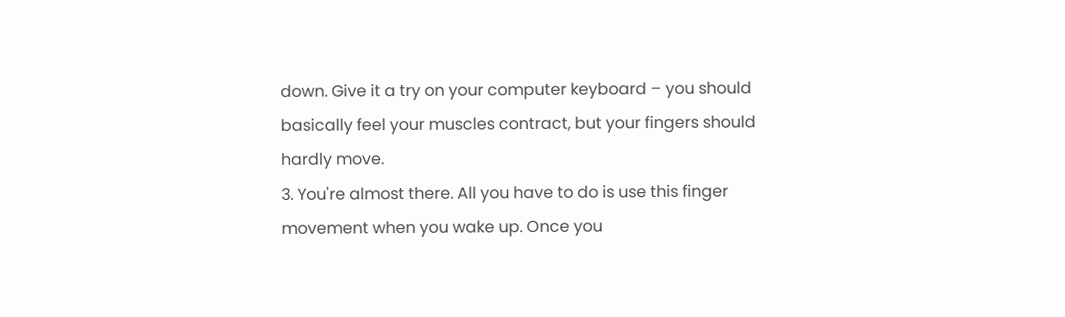down. Give it a try on your computer keyboard – you should basically feel your muscles contract, but your fingers should hardly move.
3. You're almost there. All you have to do is use this finger movement when you wake up. Once you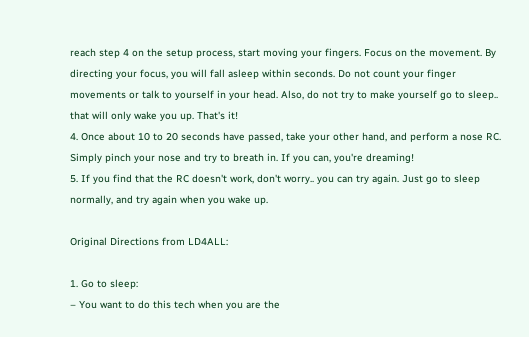reach step 4 on the setup process, start moving your fingers. Focus on the movement. By directing your focus, you will fall asleep within seconds. Do not count your finger movements or talk to yourself in your head. Also, do not try to make yourself go to sleep.. that will only wake you up. That's it!
4. Once about 10 to 20 seconds have passed, take your other hand, and perform a nose RC. Simply pinch your nose and try to breath in. If you can, you're dreaming!
5. If you find that the RC doesn't work, don't worry.. you can try again. Just go to sleep normally, and try again when you wake up.

Original Directions from LD4ALL:

1. Go to sleep:
– You want to do this tech when you are the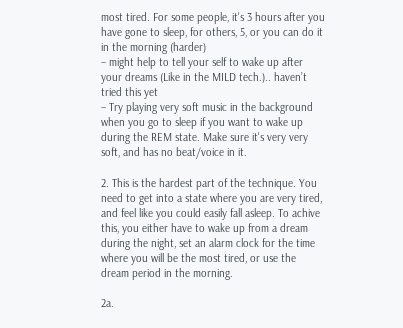most tired. For some people, it's 3 hours after you have gone to sleep, for others, 5, or you can do it in the morning (harder)
– might help to tell your self to wake up after your dreams (Like in the MILD tech.).. haven’t tried this yet
– Try playing very soft music in the background when you go to sleep if you want to wake up during the REM state. Make sure it's very very soft, and has no beat/voice in it.

2. This is the hardest part of the technique. You need to get into a state where you are very tired, and feel like you could easily fall asleep. To achive this, you either have to wake up from a dream during the night, set an alarm clock for the time where you will be the most tired, or use the dream period in the morning.

2a.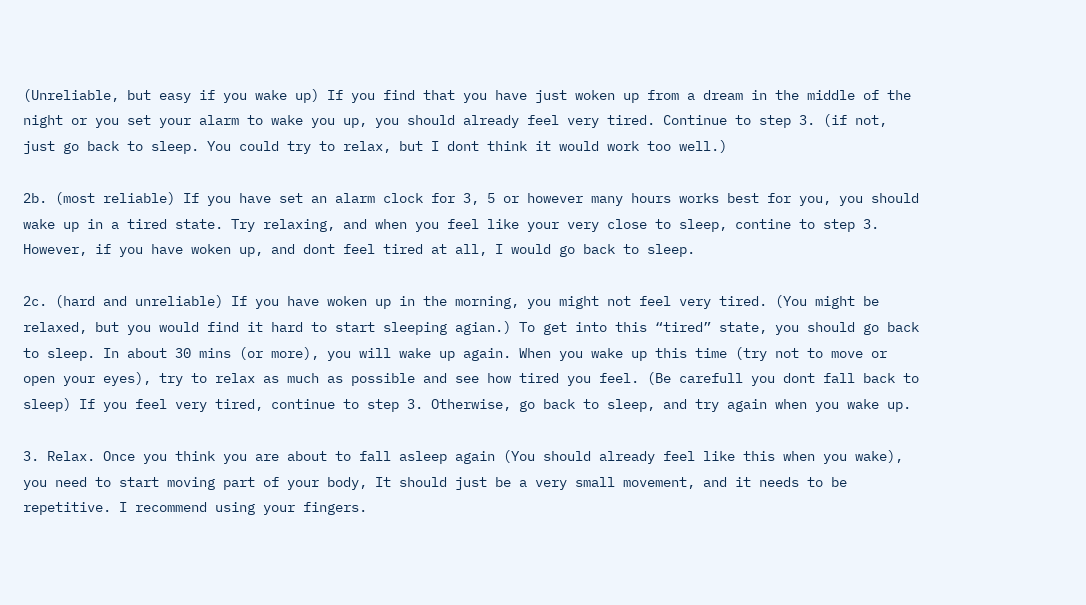(Unreliable, but easy if you wake up) If you find that you have just woken up from a dream in the middle of the night or you set your alarm to wake you up, you should already feel very tired. Continue to step 3. (if not, just go back to sleep. You could try to relax, but I dont think it would work too well.)

2b. (most reliable) If you have set an alarm clock for 3, 5 or however many hours works best for you, you should wake up in a tired state. Try relaxing, and when you feel like your very close to sleep, contine to step 3. However, if you have woken up, and dont feel tired at all, I would go back to sleep.

2c. (hard and unreliable) If you have woken up in the morning, you might not feel very tired. (You might be relaxed, but you would find it hard to start sleeping agian.) To get into this “tired” state, you should go back to sleep. In about 30 mins (or more), you will wake up again. When you wake up this time (try not to move or open your eyes), try to relax as much as possible and see how tired you feel. (Be carefull you dont fall back to sleep) If you feel very tired, continue to step 3. Otherwise, go back to sleep, and try again when you wake up.

3. Relax. Once you think you are about to fall asleep again (You should already feel like this when you wake), you need to start moving part of your body, It should just be a very small movement, and it needs to be repetitive. I recommend using your fingers.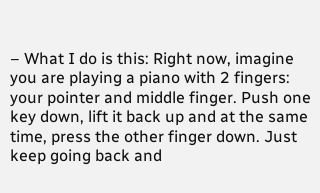– What I do is this: Right now, imagine you are playing a piano with 2 fingers: your pointer and middle finger. Push one key down, lift it back up and at the same time, press the other finger down. Just keep going back and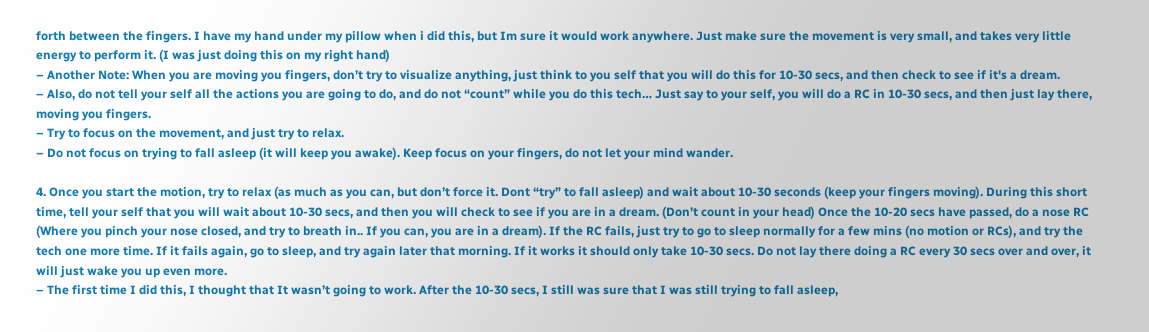forth between the fingers. I have my hand under my pillow when i did this, but Im sure it would work anywhere. Just make sure the movement is very small, and takes very little energy to perform it. (I was just doing this on my right hand)
– Another Note: When you are moving you fingers, don’t try to visualize anything, just think to you self that you will do this for 10-30 secs, and then check to see if it's a dream.
– Also, do not tell your self all the actions you are going to do, and do not “count” while you do this tech… Just say to your self, you will do a RC in 10-30 secs, and then just lay there, moving you fingers.
– Try to focus on the movement, and just try to relax.
– Do not focus on trying to fall asleep (it will keep you awake). Keep focus on your fingers, do not let your mind wander.

4. Once you start the motion, try to relax (as much as you can, but don’t force it. Dont “try” to fall asleep) and wait about 10-30 seconds (keep your fingers moving). During this short time, tell your self that you will wait about 10-30 secs, and then you will check to see if you are in a dream. (Don’t count in your head) Once the 10-20 secs have passed, do a nose RC (Where you pinch your nose closed, and try to breath in.. If you can, you are in a dream). If the RC fails, just try to go to sleep normally for a few mins (no motion or RCs), and try the tech one more time. If it fails again, go to sleep, and try again later that morning. If it works it should only take 10-30 secs. Do not lay there doing a RC every 30 secs over and over, it will just wake you up even more.
– The first time I did this, I thought that It wasn’t going to work. After the 10-30 secs, I still was sure that I was still trying to fall asleep,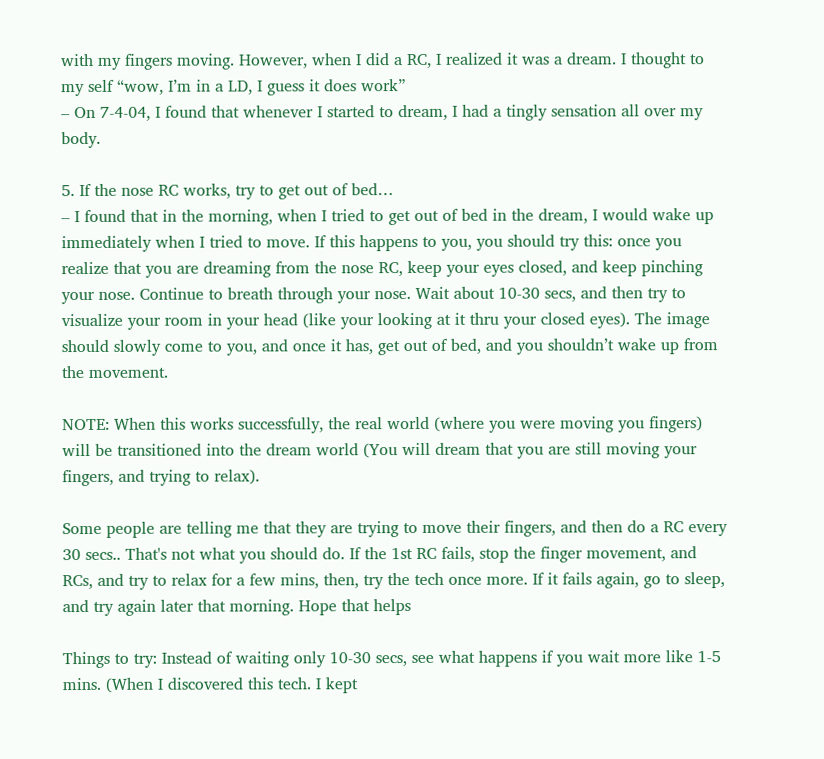with my fingers moving. However, when I did a RC, I realized it was a dream. I thought to my self “wow, I’m in a LD, I guess it does work”
– On 7-4-04, I found that whenever I started to dream, I had a tingly sensation all over my body.

5. If the nose RC works, try to get out of bed…
– I found that in the morning, when I tried to get out of bed in the dream, I would wake up immediately when I tried to move. If this happens to you, you should try this: once you realize that you are dreaming from the nose RC, keep your eyes closed, and keep pinching your nose. Continue to breath through your nose. Wait about 10-30 secs, and then try to visualize your room in your head (like your looking at it thru your closed eyes). The image should slowly come to you, and once it has, get out of bed, and you shouldn’t wake up from the movement.

NOTE: When this works successfully, the real world (where you were moving you fingers) will be transitioned into the dream world (You will dream that you are still moving your fingers, and trying to relax).

Some people are telling me that they are trying to move their fingers, and then do a RC every 30 secs.. That's not what you should do. If the 1st RC fails, stop the finger movement, and RCs, and try to relax for a few mins, then, try the tech once more. If it fails again, go to sleep, and try again later that morning. Hope that helps

Things to try: Instead of waiting only 10-30 secs, see what happens if you wait more like 1-5 mins. (When I discovered this tech. I kept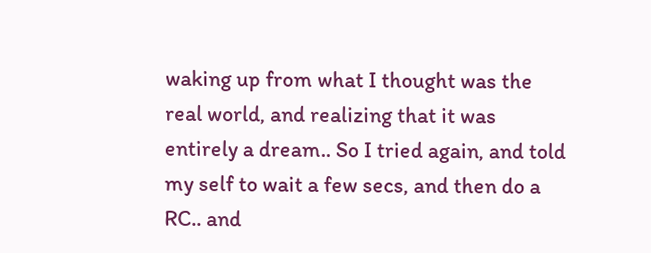waking up from what I thought was the real world, and realizing that it was entirely a dream.. So I tried again, and told my self to wait a few secs, and then do a RC.. and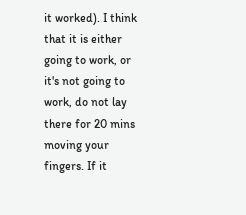it worked). I think that it is either going to work, or it's not going to work, do not lay there for 20 mins moving your fingers. If it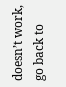doesn’t work, go back to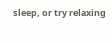sleep, or try relaxing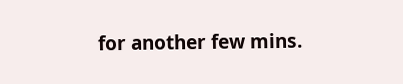for another few mins.